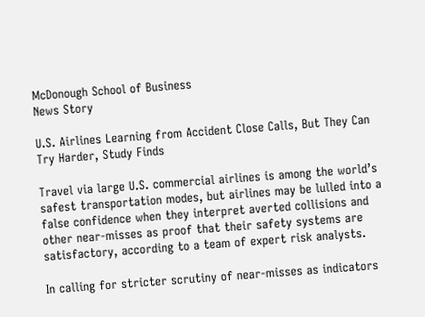McDonough School of Business
News Story

U.S. Airlines Learning from Accident Close Calls, But They Can Try Harder, Study Finds

Travel via large U.S. commercial airlines is among the world’s safest transportation modes, but airlines may be lulled into a false confidence when they interpret averted collisions and other near-misses as proof that their safety systems are satisfactory, according to a team of expert risk analysts.

In calling for stricter scrutiny of near-misses as indicators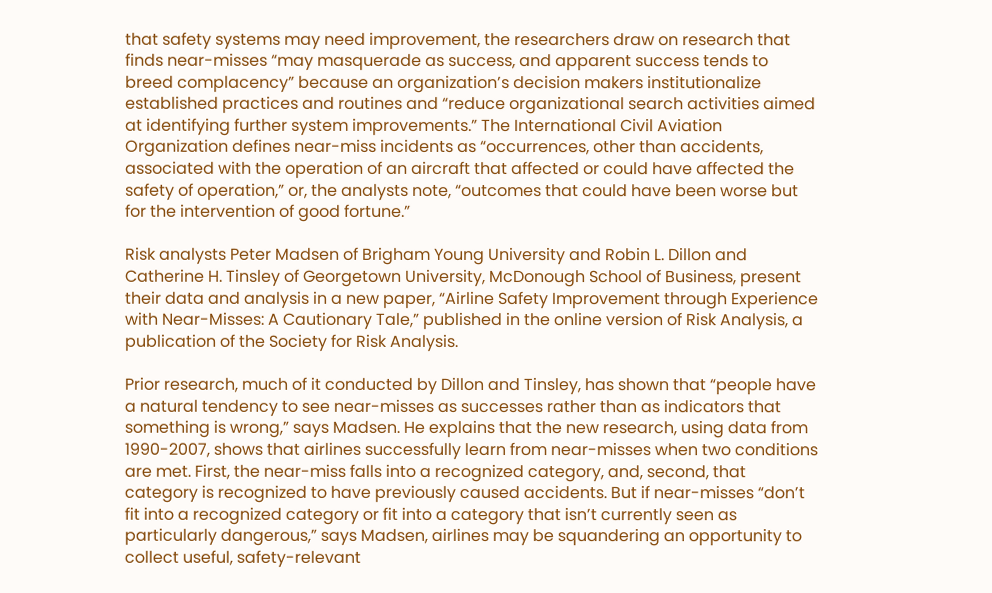that safety systems may need improvement, the researchers draw on research that finds near-misses “may masquerade as success, and apparent success tends to breed complacency” because an organization’s decision makers institutionalize established practices and routines and “reduce organizational search activities aimed at identifying further system improvements.” The International Civil Aviation Organization defines near-miss incidents as “occurrences, other than accidents, associated with the operation of an aircraft that affected or could have affected the safety of operation,” or, the analysts note, “outcomes that could have been worse but for the intervention of good fortune.”

Risk analysts Peter Madsen of Brigham Young University and Robin L. Dillon and Catherine H. Tinsley of Georgetown University, McDonough School of Business, present their data and analysis in a new paper, “Airline Safety Improvement through Experience with Near-Misses: A Cautionary Tale,” published in the online version of Risk Analysis, a publication of the Society for Risk Analysis.

Prior research, much of it conducted by Dillon and Tinsley, has shown that “people have a natural tendency to see near-misses as successes rather than as indicators that something is wrong,” says Madsen. He explains that the new research, using data from 1990-2007, shows that airlines successfully learn from near-misses when two conditions are met. First, the near-miss falls into a recognized category, and, second, that category is recognized to have previously caused accidents. But if near-misses “don’t fit into a recognized category or fit into a category that isn’t currently seen as particularly dangerous,” says Madsen, airlines may be squandering an opportunity to collect useful, safety-relevant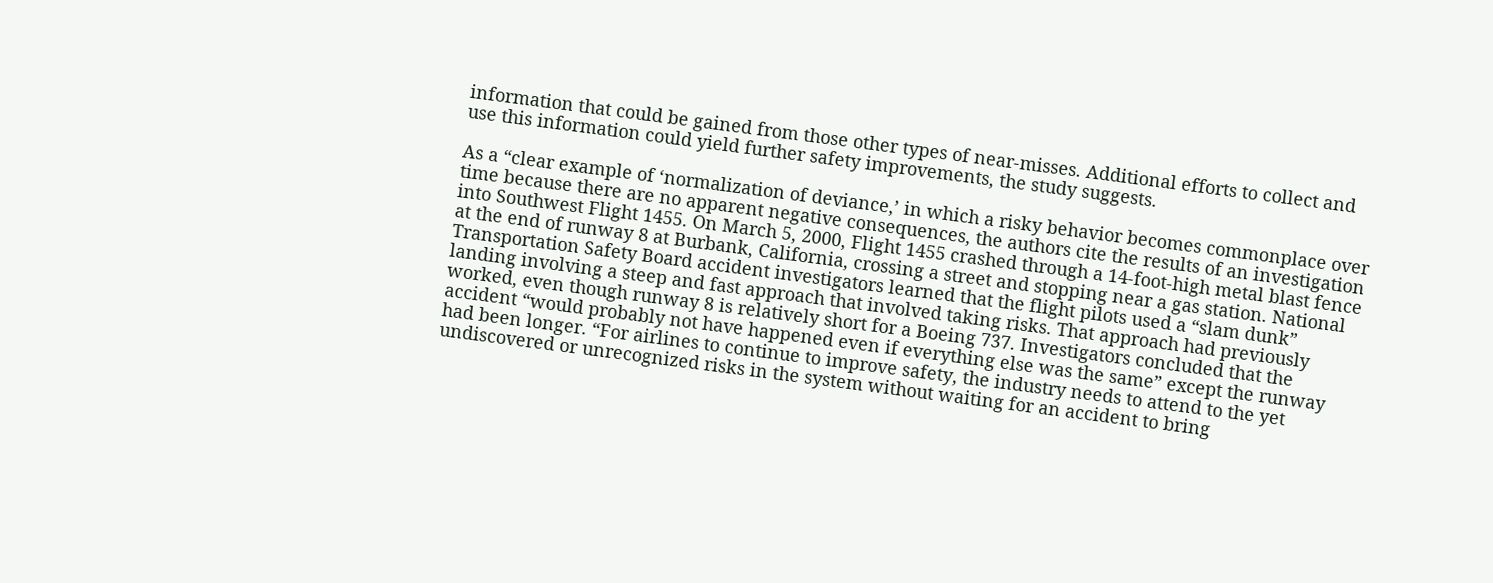information that could be gained from those other types of near-misses. Additional efforts to collect and use this information could yield further safety improvements, the study suggests.

As a “clear example of ‘normalization of deviance,’ in which a risky behavior becomes commonplace over time because there are no apparent negative consequences, the authors cite the results of an investigation into Southwest Flight 1455. On March 5, 2000, Flight 1455 crashed through a 14-foot-high metal blast fence at the end of runway 8 at Burbank, California, crossing a street and stopping near a gas station. National Transportation Safety Board accident investigators learned that the flight pilots used a “slam dunk” landing involving a steep and fast approach that involved taking risks. That approach had previously worked, even though runway 8 is relatively short for a Boeing 737. Investigators concluded that the accident “would probably not have happened even if everything else was the same” except the runway had been longer. “For airlines to continue to improve safety, the industry needs to attend to the yet undiscovered or unrecognized risks in the system without waiting for an accident to bring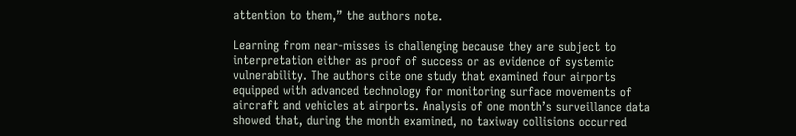attention to them,” the authors note.

Learning from near-misses is challenging because they are subject to interpretation either as proof of success or as evidence of systemic vulnerability. The authors cite one study that examined four airports equipped with advanced technology for monitoring surface movements of aircraft and vehicles at airports. Analysis of one month’s surveillance data showed that, during the month examined, no taxiway collisions occurred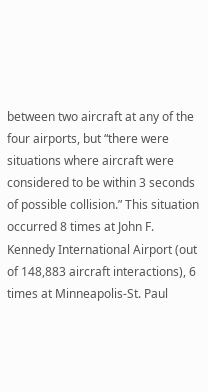between two aircraft at any of the four airports, but “there were situations where aircraft were considered to be within 3 seconds of possible collision.” This situation occurred 8 times at John F. Kennedy International Airport (out of 148,883 aircraft interactions), 6 times at Minneapolis-St. Paul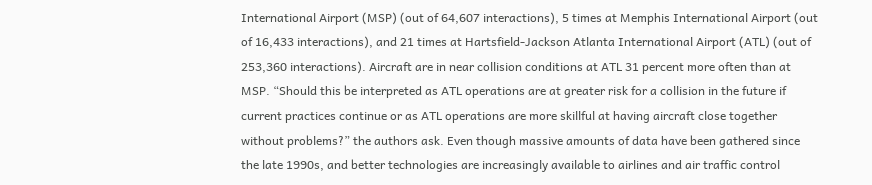International Airport (MSP) (out of 64,607 interactions), 5 times at Memphis International Airport (out of 16,433 interactions), and 21 times at Hartsfield-Jackson Atlanta International Airport (ATL) (out of 253,360 interactions). Aircraft are in near collision conditions at ATL 31 percent more often than at MSP. “Should this be interpreted as ATL operations are at greater risk for a collision in the future if current practices continue or as ATL operations are more skillful at having aircraft close together without problems?” the authors ask. Even though massive amounts of data have been gathered since the late 1990s, and better technologies are increasingly available to airlines and air traffic control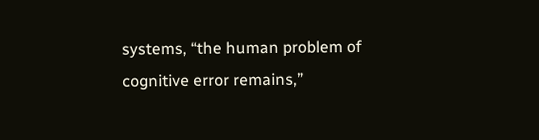systems, “the human problem of cognitive error remains,”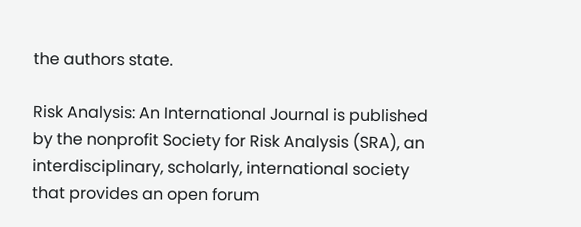the authors state.

Risk Analysis: An International Journal is published by the nonprofit Society for Risk Analysis (SRA), an interdisciplinary, scholarly, international society that provides an open forum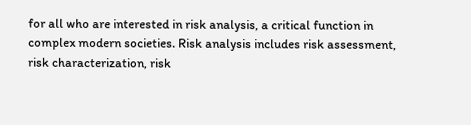for all who are interested in risk analysis, a critical function in complex modern societies. Risk analysis includes risk assessment, risk characterization, risk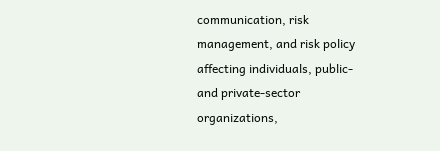communication, risk management, and risk policy affecting individuals, public- and private-sector organizations,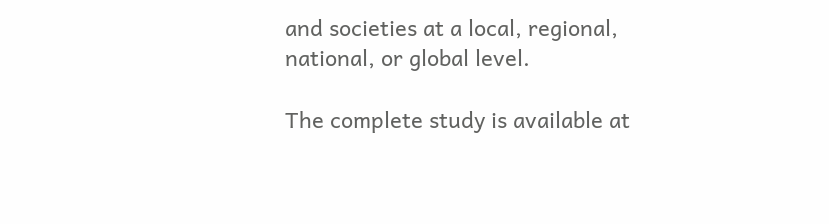and societies at a local, regional, national, or global level.

The complete study is available at